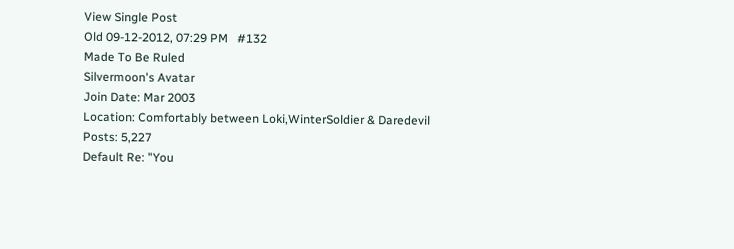View Single Post
Old 09-12-2012, 07:29 PM   #132
Made To Be Ruled
Silvermoon's Avatar
Join Date: Mar 2003
Location: Comfortably between Loki,WinterSoldier & Daredevil
Posts: 5,227
Default Re: "You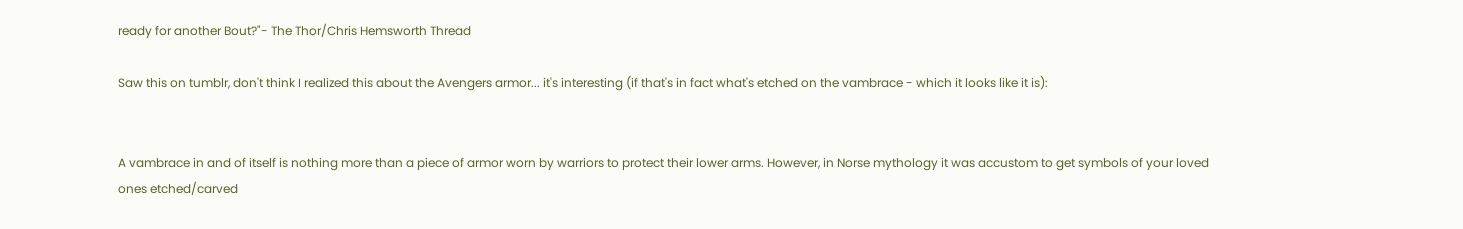ready for another Bout?"- The Thor/Chris Hemsworth Thread

Saw this on tumblr, don't think I realized this about the Avengers armor... it's interesting (if that's in fact what's etched on the vambrace - which it looks like it is):


A vambrace in and of itself is nothing more than a piece of armor worn by warriors to protect their lower arms. However, in Norse mythology it was accustom to get symbols of your loved ones etched/carved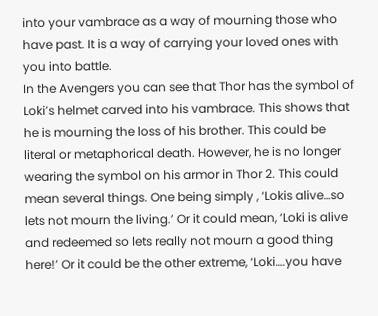into your vambrace as a way of mourning those who have past. It is a way of carrying your loved ones with you into battle.
In the Avengers you can see that Thor has the symbol of Loki’s helmet carved into his vambrace. This shows that he is mourning the loss of his brother. This could be literal or metaphorical death. However, he is no longer wearing the symbol on his armor in Thor 2. This could mean several things. One being simply , ‘Lokis alive…so lets not mourn the living.’ Or it could mean, ‘Loki is alive and redeemed so lets really not mourn a good thing here!’ Or it could be the other extreme, ‘Loki….you have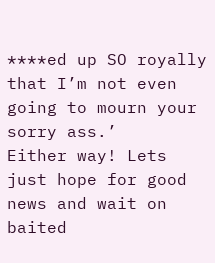****ed up SO royally that I’m not even going to mourn your sorry ass.’
Either way! Lets just hope for good news and wait on baited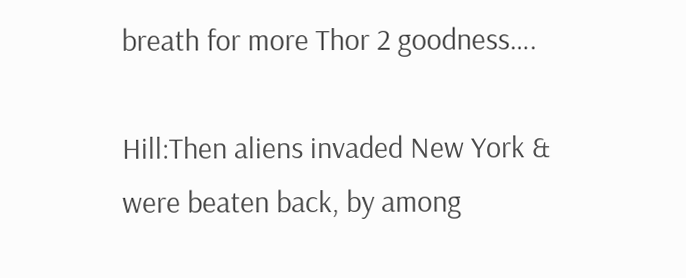breath for more Thor 2 goodness….

Hill:Then aliens invaded New York & were beaten back, by among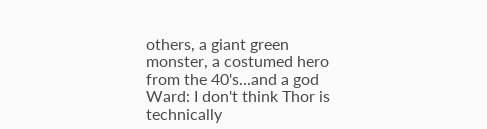others, a giant green monster, a costumed hero from the 40's...and a god
Ward: I don't think Thor is technically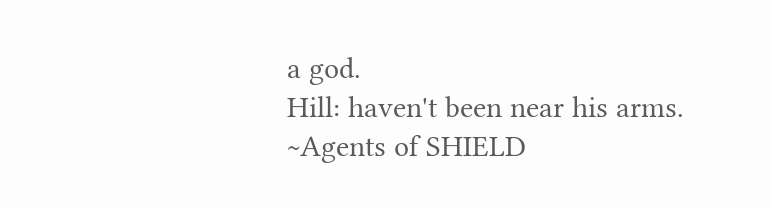a god.
Hill: haven't been near his arms.
~Agents of SHIELD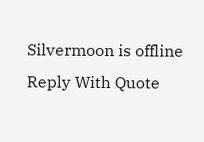Silvermoon is offline   Reply With Quote